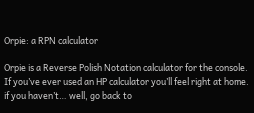Orpie: a RPN calculator

Orpie is a Reverse Polish Notation calculator for the console. If you’ve ever used an HP calculator you’ll feel right at home. if you haven’t… well, go back to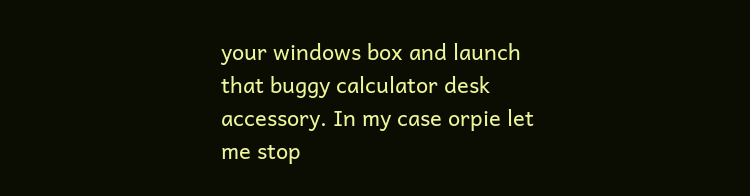your windows box and launch that buggy calculator desk accessory. In my case orpie let me stop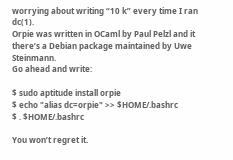worrying about writing “10 k” every time I ran dc(1).
Orpie was written in OCaml by Paul Pelzl and it there’s a Debian package maintained by Uwe Steinmann.
Go ahead and write:

$ sudo aptitude install orpie
$ echo "alias dc=orpie" >> $HOME/.bashrc
$ . $HOME/.bashrc

You won’t regret it.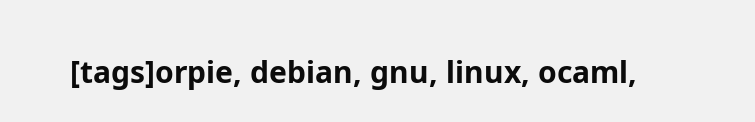[tags]orpie, debian, gnu, linux, ocaml,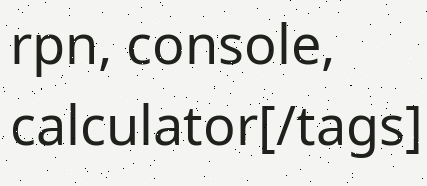rpn, console, calculator[/tags]